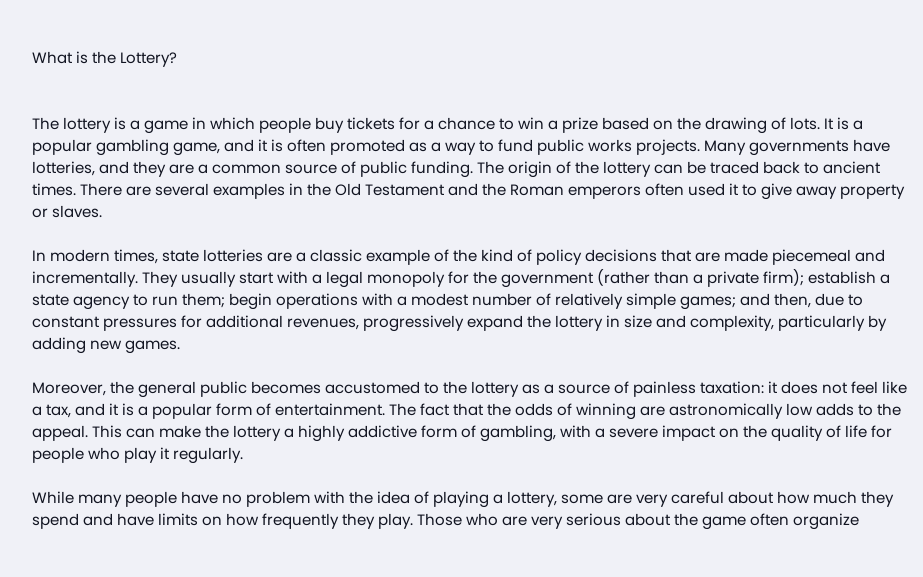What is the Lottery?


The lottery is a game in which people buy tickets for a chance to win a prize based on the drawing of lots. It is a popular gambling game, and it is often promoted as a way to fund public works projects. Many governments have lotteries, and they are a common source of public funding. The origin of the lottery can be traced back to ancient times. There are several examples in the Old Testament and the Roman emperors often used it to give away property or slaves.

In modern times, state lotteries are a classic example of the kind of policy decisions that are made piecemeal and incrementally. They usually start with a legal monopoly for the government (rather than a private firm); establish a state agency to run them; begin operations with a modest number of relatively simple games; and then, due to constant pressures for additional revenues, progressively expand the lottery in size and complexity, particularly by adding new games.

Moreover, the general public becomes accustomed to the lottery as a source of painless taxation: it does not feel like a tax, and it is a popular form of entertainment. The fact that the odds of winning are astronomically low adds to the appeal. This can make the lottery a highly addictive form of gambling, with a severe impact on the quality of life for people who play it regularly.

While many people have no problem with the idea of playing a lottery, some are very careful about how much they spend and have limits on how frequently they play. Those who are very serious about the game often organize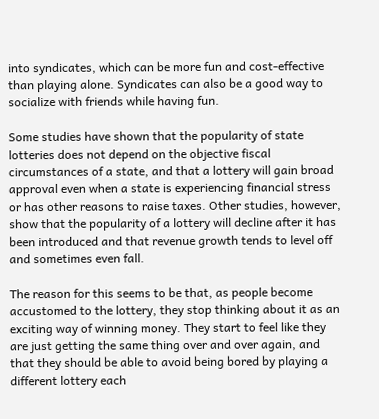into syndicates, which can be more fun and cost-effective than playing alone. Syndicates can also be a good way to socialize with friends while having fun.

Some studies have shown that the popularity of state lotteries does not depend on the objective fiscal circumstances of a state, and that a lottery will gain broad approval even when a state is experiencing financial stress or has other reasons to raise taxes. Other studies, however, show that the popularity of a lottery will decline after it has been introduced and that revenue growth tends to level off and sometimes even fall.

The reason for this seems to be that, as people become accustomed to the lottery, they stop thinking about it as an exciting way of winning money. They start to feel like they are just getting the same thing over and over again, and that they should be able to avoid being bored by playing a different lottery each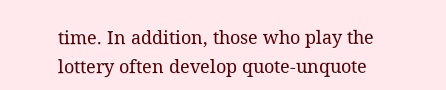time. In addition, those who play the lottery often develop quote-unquote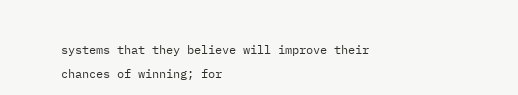systems that they believe will improve their chances of winning; for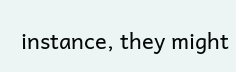instance, they might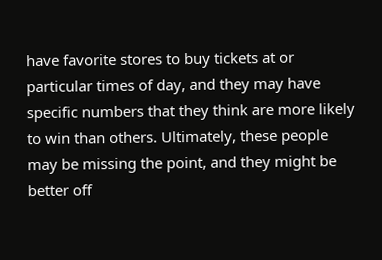have favorite stores to buy tickets at or particular times of day, and they may have specific numbers that they think are more likely to win than others. Ultimately, these people may be missing the point, and they might be better off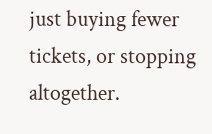just buying fewer tickets, or stopping altogether.